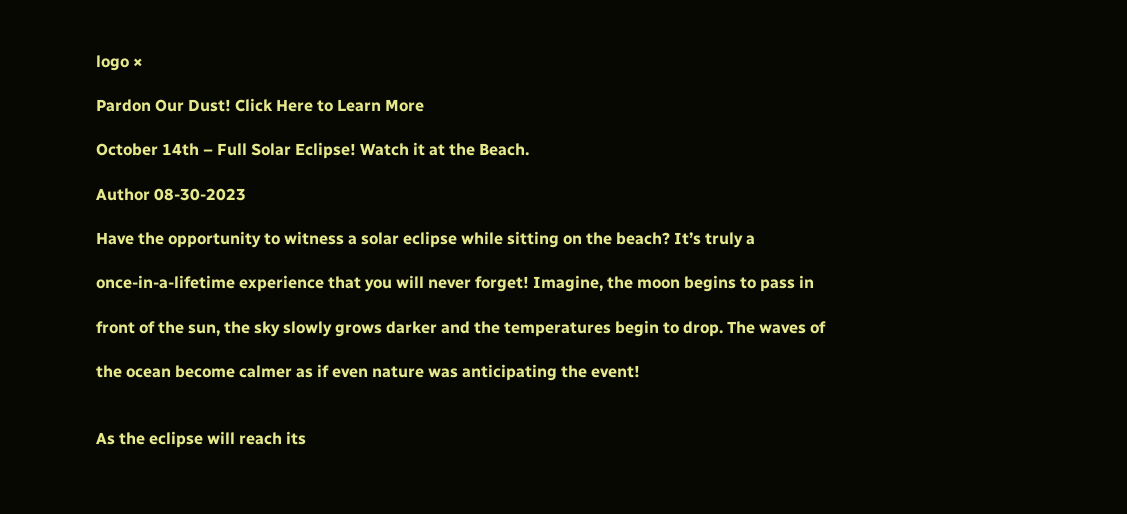logo ×

Pardon Our Dust! Click Here to Learn More

October 14th – Full Solar Eclipse! Watch it at the Beach.

Author 08-30-2023

Have the opportunity to witness a solar eclipse while sitting on the beach? It’s truly a

once-in-a-lifetime experience that you will never forget! Imagine, the moon begins to pass in

front of the sun, the sky slowly grows darker and the temperatures begin to drop. The waves of

the ocean become calmer as if even nature was anticipating the event!


As the eclipse will reach its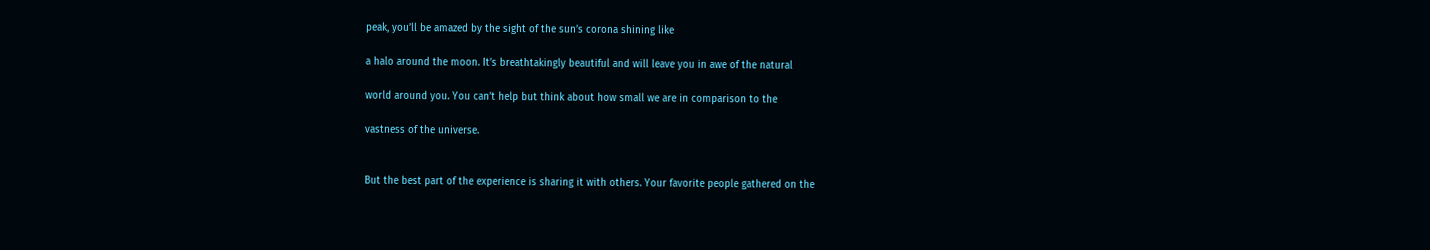peak, you’ll be amazed by the sight of the sun’s corona shining like

a halo around the moon. It’s breathtakingly beautiful and will leave you in awe of the natural

world around you. You can’t help but think about how small we are in comparison to the

vastness of the universe.


But the best part of the experience is sharing it with others. Your favorite people gathered on the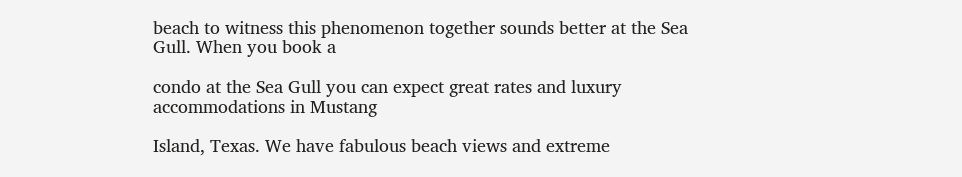beach to witness this phenomenon together sounds better at the Sea Gull. When you book a

condo at the Sea Gull you can expect great rates and luxury accommodations in Mustang

Island, Texas. We have fabulous beach views and extreme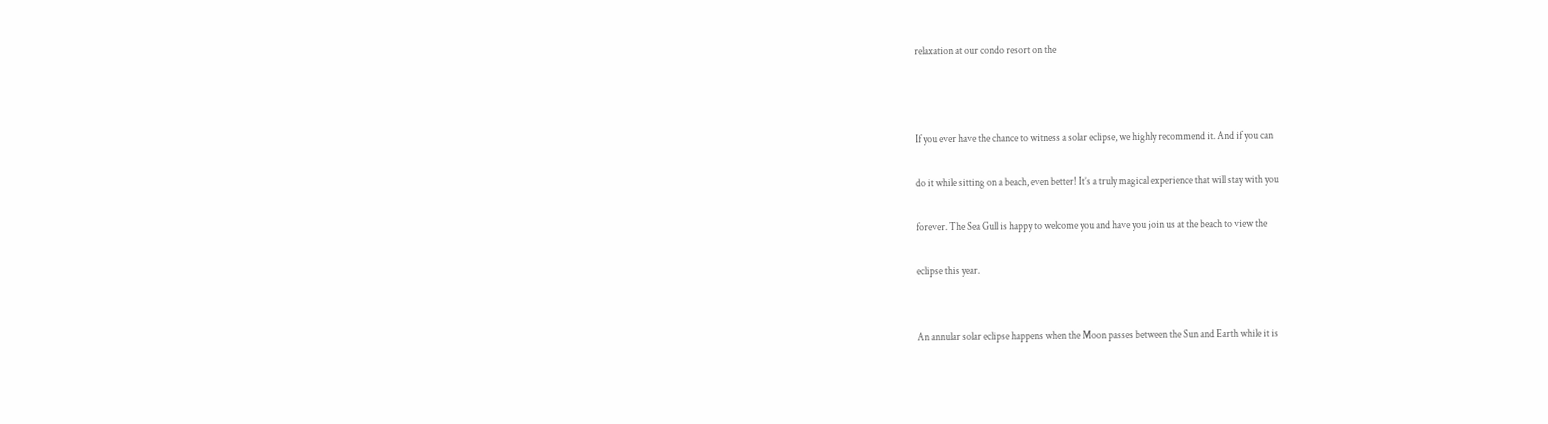relaxation at our condo resort on the



If you ever have the chance to witness a solar eclipse, we highly recommend it. And if you can

do it while sitting on a beach, even better! It’s a truly magical experience that will stay with you

forever. The Sea Gull is happy to welcome you and have you join us at the beach to view the

eclipse this year.


An annular solar eclipse happens when the Moon passes between the Sun and Earth while it is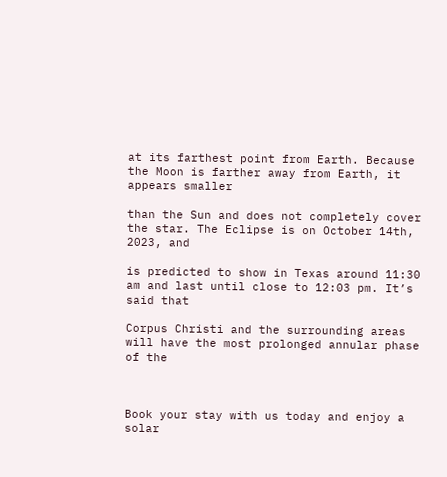at its farthest point from Earth. Because the Moon is farther away from Earth, it appears smaller

than the Sun and does not completely cover the star. The Eclipse is on October 14th, 2023, and

is predicted to show in Texas around 11:30 am and last until close to 12:03 pm. It’s said that

Corpus Christi and the surrounding areas will have the most prolonged annular phase of the



Book your stay with us today and enjoy a solar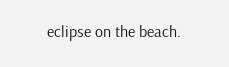eclipse on the beach.